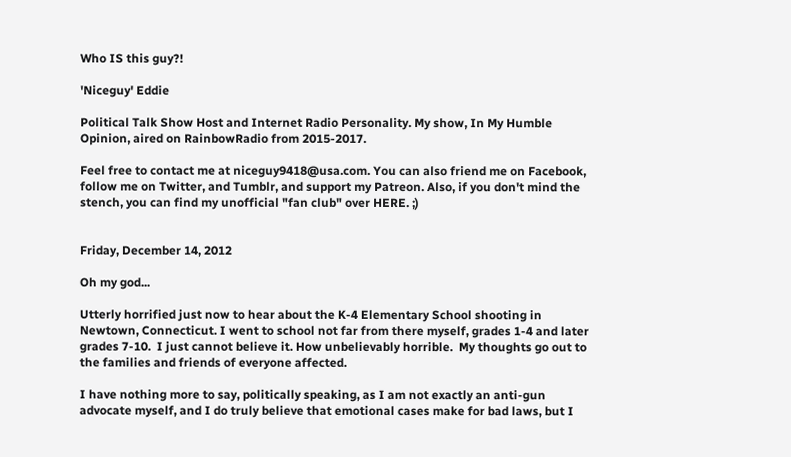Who IS this guy?!

'Niceguy' Eddie

Political Talk Show Host and Internet Radio Personality. My show, In My Humble Opinion, aired on RainbowRadio from 2015-2017.

Feel free to contact me at niceguy9418@usa.com. You can also friend me on Facebook, follow me on Twitter, and Tumblr, and support my Patreon. Also, if you don't mind the stench, you can find my unofficial "fan club" over HERE. ;)


Friday, December 14, 2012

Oh my god...

Utterly horrified just now to hear about the K-4 Elementary School shooting in Newtown, Connecticut. I went to school not far from there myself, grades 1-4 and later grades 7-10.  I just cannot believe it. How unbelievably horrible.  My thoughts go out to the families and friends of everyone affected.

I have nothing more to say, politically speaking, as I am not exactly an anti-gun advocate myself, and I do truly believe that emotional cases make for bad laws, but I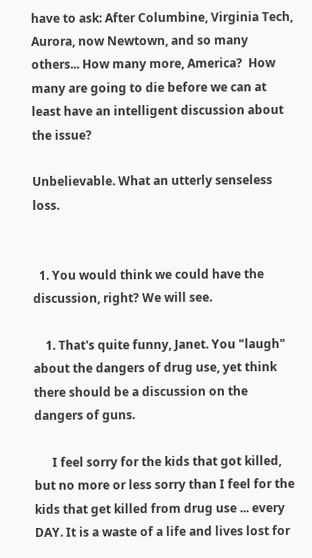have to ask: After Columbine, Virginia Tech, Aurora, now Newtown, and so many others... How many more, America?  How many are going to die before we can at least have an intelligent discussion about the issue?

Unbelievable. What an utterly senseless loss.


  1. You would think we could have the discussion, right? We will see.

    1. That's quite funny, Janet. You "laugh" about the dangers of drug use, yet think there should be a discussion on the dangers of guns.

      I feel sorry for the kids that got killed, but no more or less sorry than I feel for the kids that get killed from drug use ... every DAY. It is a waste of a life and lives lost for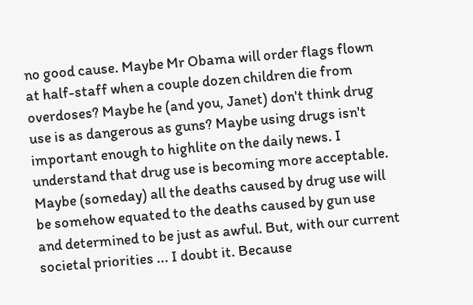no good cause. Maybe Mr Obama will order flags flown at half-staff when a couple dozen children die from overdoses? Maybe he (and you, Janet) don't think drug use is as dangerous as guns? Maybe using drugs isn't important enough to highlite on the daily news. I understand that drug use is becoming more acceptable. Maybe (someday) all the deaths caused by drug use will be somehow equated to the deaths caused by gun use and determined to be just as awful. But, with our current societal priorities ... I doubt it. Because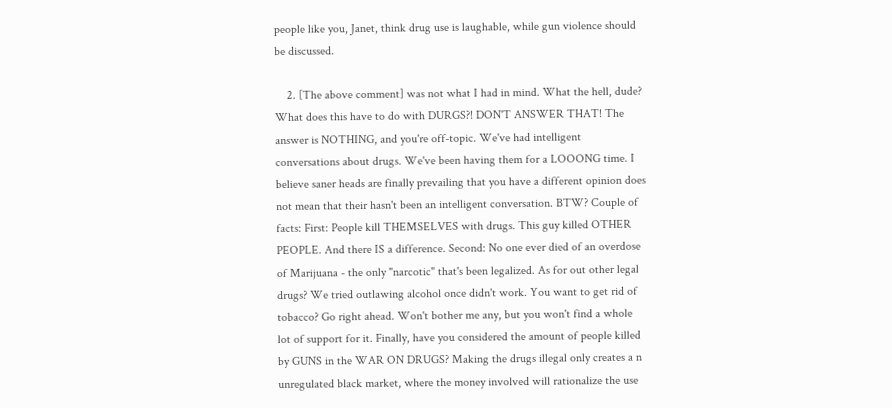people like you, Janet, think drug use is laughable, while gun violence should be discussed.

    2. [The above comment] was not what I had in mind. What the hell, dude? What does this have to do with DURGS?! DON'T ANSWER THAT! The answer is NOTHING, and you're off-topic. We've had intelligent conversations about drugs. We've been having them for a LOOONG time. I believe saner heads are finally prevailing that you have a different opinion does not mean that their hasn't been an intelligent conversation. BTW? Couple of facts: First: People kill THEMSELVES with drugs. This guy killed OTHER PEOPLE. And there IS a difference. Second: No one ever died of an overdose of Marijuana - the only "narcotic" that's been legalized. As for out other legal drugs? We tried outlawing alcohol once didn't work. You want to get rid of tobacco? Go right ahead. Won't bother me any, but you won't find a whole lot of support for it. Finally, have you considered the amount of people killed by GUNS in the WAR ON DRUGS? Making the drugs illegal only creates a n unregulated black market, where the money involved will rationalize the use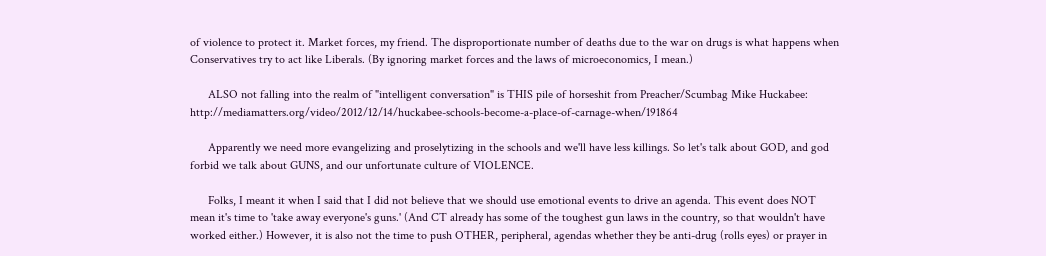of violence to protect it. Market forces, my friend. The disproportionate number of deaths due to the war on drugs is what happens when Conservatives try to act like Liberals. (By ignoring market forces and the laws of microeconomics, I mean.)

      ALSO not falling into the realm of "intelligent conversation" is THIS pile of horseshit from Preacher/Scumbag Mike Huckabee: http://mediamatters.org/video/2012/12/14/huckabee-schools-become-a-place-of-carnage-when/191864

      Apparently we need more evangelizing and proselytizing in the schools and we'll have less killings. So let's talk about GOD, and god forbid we talk about GUNS, and our unfortunate culture of VIOLENCE.

      Folks, I meant it when I said that I did not believe that we should use emotional events to drive an agenda. This event does NOT mean it's time to 'take away everyone's guns.' (And CT already has some of the toughest gun laws in the country, so that wouldn't have worked either.) However, it is also not the time to push OTHER, peripheral, agendas whether they be anti-drug (rolls eyes) or prayer in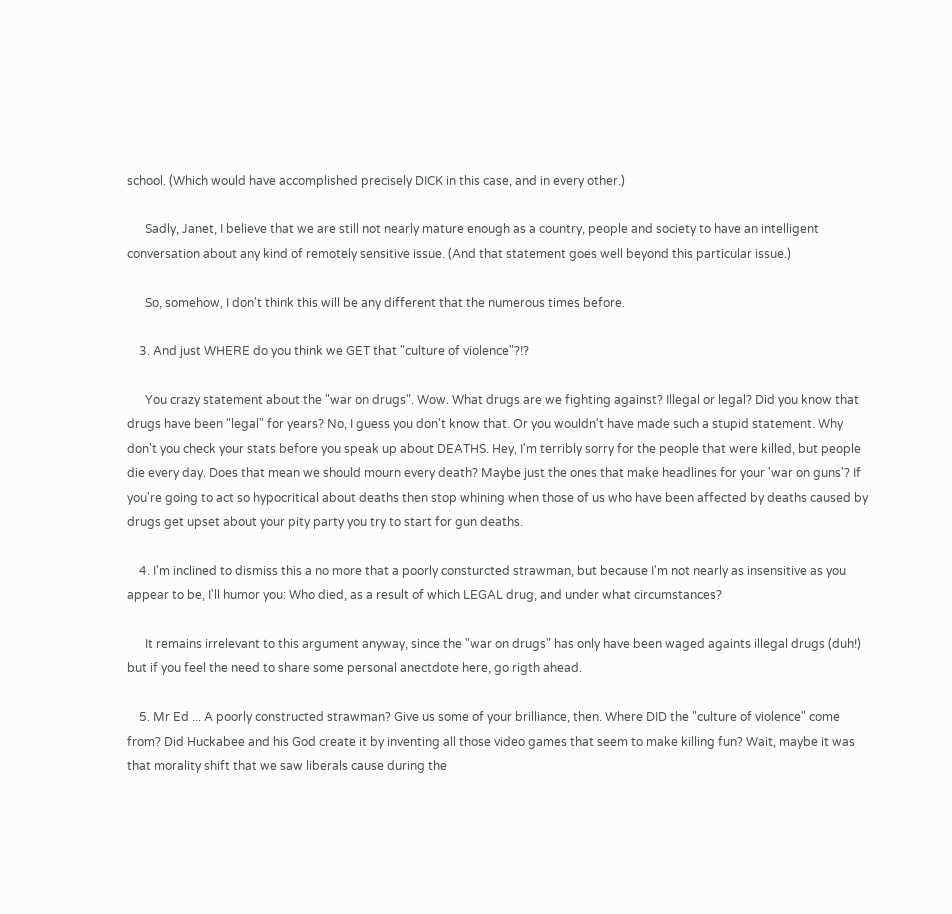school. (Which would have accomplished precisely DICK in this case, and in every other.)

      Sadly, Janet, I believe that we are still not nearly mature enough as a country, people and society to have an intelligent conversation about any kind of remotely sensitive issue. (And that statement goes well beyond this particular issue.)

      So, somehow, I don't think this will be any different that the numerous times before.

    3. And just WHERE do you think we GET that "culture of violence"?!?

      You crazy statement about the "war on drugs". Wow. What drugs are we fighting against? Illegal or legal? Did you know that drugs have been "legal" for years? No, I guess you don't know that. Or you wouldn't have made such a stupid statement. Why don't you check your stats before you speak up about DEATHS. Hey, I'm terribly sorry for the people that were killed, but people die every day. Does that mean we should mourn every death? Maybe just the ones that make headlines for your 'war on guns'? If you're going to act so hypocritical about deaths then stop whining when those of us who have been affected by deaths caused by drugs get upset about your pity party you try to start for gun deaths.

    4. I'm inclined to dismiss this a no more that a poorly consturcted strawman, but because I'm not nearly as insensitive as you appear to be, I'll humor you: Who died, as a result of which LEGAL drug, and under what circumstances?

      It remains irrelevant to this argument anyway, since the "war on drugs" has only have been waged againts illegal drugs (duh!) but if you feel the need to share some personal anectdote here, go rigth ahead.

    5. Mr Ed ... A poorly constructed strawman? Give us some of your brilliance, then. Where DID the "culture of violence" come from? Did Huckabee and his God create it by inventing all those video games that seem to make killing fun? Wait, maybe it was that morality shift that we saw liberals cause during the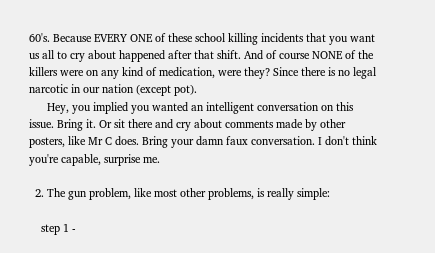60's. Because EVERY ONE of these school killing incidents that you want us all to cry about happened after that shift. And of course NONE of the killers were on any kind of medication, were they? Since there is no legal narcotic in our nation (except pot).
      Hey, you implied you wanted an intelligent conversation on this issue. Bring it. Or sit there and cry about comments made by other posters, like Mr C does. Bring your damn faux conversation. I don't think you're capable, surprise me.

  2. The gun problem, like most other problems, is really simple:

    step 1 -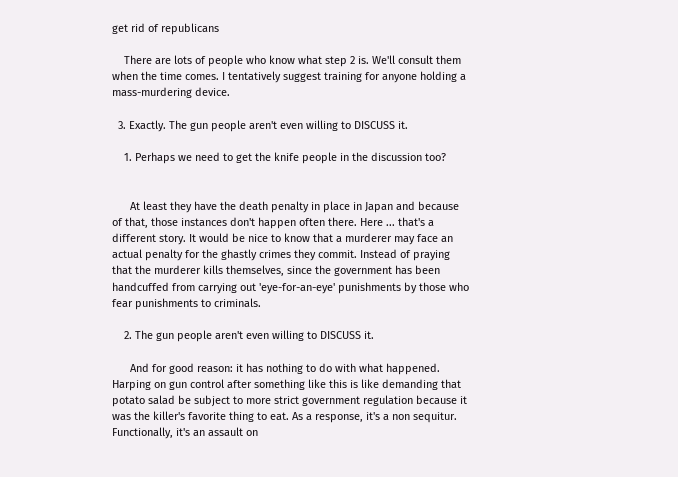get rid of republicans

    There are lots of people who know what step 2 is. We'll consult them when the time comes. I tentatively suggest training for anyone holding a mass-murdering device.

  3. Exactly. The gun people aren't even willing to DISCUSS it.

    1. Perhaps we need to get the knife people in the discussion too?


      At least they have the death penalty in place in Japan and because of that, those instances don't happen often there. Here ... that's a different story. It would be nice to know that a murderer may face an actual penalty for the ghastly crimes they commit. Instead of praying that the murderer kills themselves, since the government has been handcuffed from carrying out 'eye-for-an-eye' punishments by those who fear punishments to criminals.

    2. The gun people aren't even willing to DISCUSS it.

      And for good reason: it has nothing to do with what happened. Harping on gun control after something like this is like demanding that potato salad be subject to more strict government regulation because it was the killer's favorite thing to eat. As a response, it's a non sequitur. Functionally, it's an assault on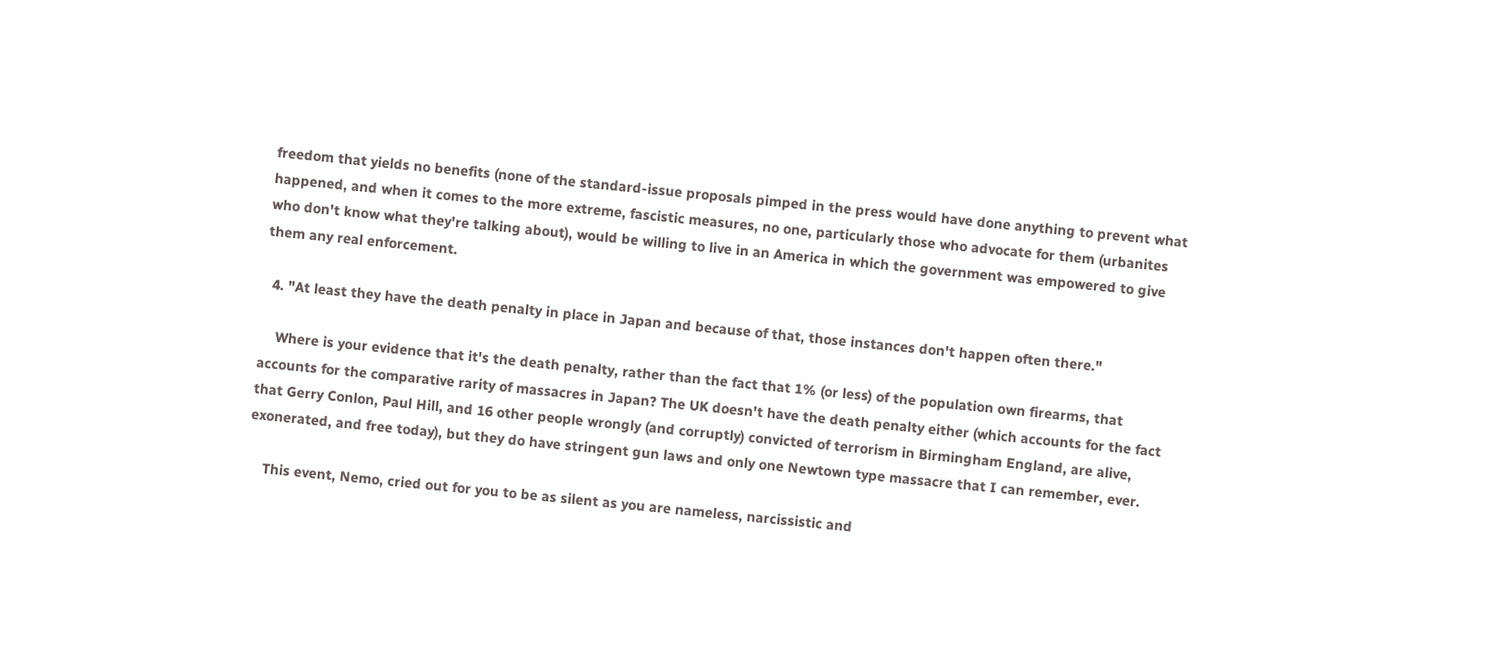freedom that yields no benefits (none of the standard-issue proposals pimped in the press would have done anything to prevent what happened, and when it comes to the more extreme, fascistic measures, no one, particularly those who advocate for them (urbanites who don't know what they're talking about), would be willing to live in an America in which the government was empowered to give them any real enforcement.

  4. "At least they have the death penalty in place in Japan and because of that, those instances don't happen often there."

    Where is your evidence that it's the death penalty, rather than the fact that 1% (or less) of the population own firearms, that accounts for the comparative rarity of massacres in Japan? The UK doesn't have the death penalty either (which accounts for the fact that Gerry Conlon, Paul Hill, and 16 other people wrongly (and corruptly) convicted of terrorism in Birmingham England, are alive, exonerated, and free today), but they do have stringent gun laws and only one Newtown type massacre that I can remember, ever.

    This event, Nemo, cried out for you to be as silent as you are nameless, narcissistic and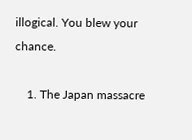illogical. You blew your chance.

    1. The Japan massacre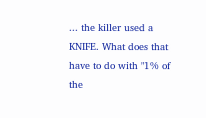... the killer used a KNIFE. What does that have to do with "1% of the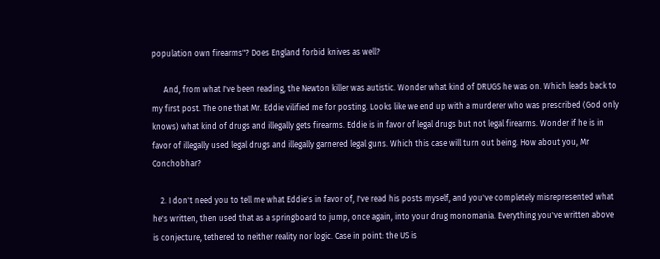population own firearms"? Does England forbid knives as well?

      And, from what I've been reading, the Newton killer was autistic. Wonder what kind of DRUGS he was on. Which leads back to my first post. The one that Mr. Eddie vilified me for posting. Looks like we end up with a murderer who was prescribed (God only knows) what kind of drugs and illegally gets firearms. Eddie is in favor of legal drugs but not legal firearms. Wonder if he is in favor of illegally used legal drugs and illegally garnered legal guns. Which this case will turn out being. How about you, Mr Conchobhar?

    2. I don't need you to tell me what Eddie's in favor of, I've read his posts myself, and you've completely misrepresented what he's written, then used that as a springboard to jump, once again, into your drug monomania. Everything you've written above is conjecture, tethered to neither reality nor logic. Case in point: the US is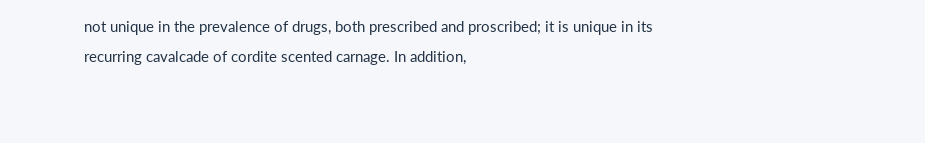not unique in the prevalence of drugs, both prescribed and proscribed; it is unique in its recurring cavalcade of cordite scented carnage. In addition,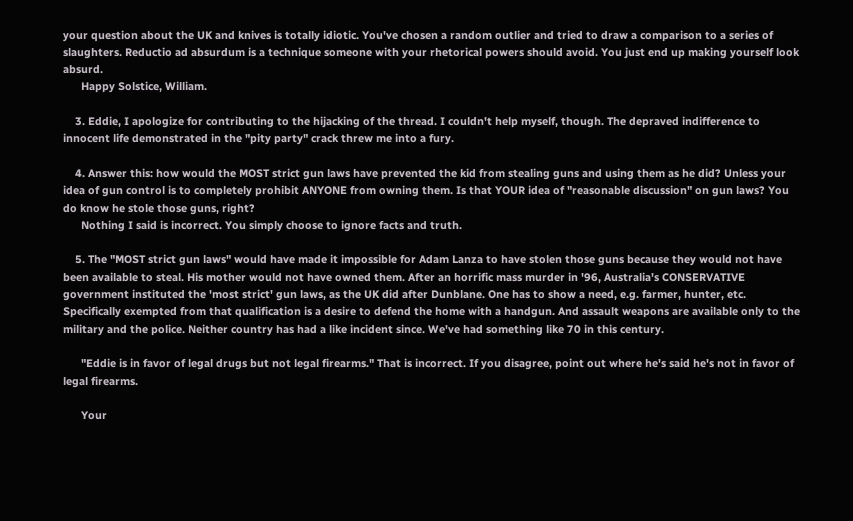your question about the UK and knives is totally idiotic. You've chosen a random outlier and tried to draw a comparison to a series of slaughters. Reductio ad absurdum is a technique someone with your rhetorical powers should avoid. You just end up making yourself look absurd.
      Happy Solstice, William.

    3. Eddie, I apologize for contributing to the hijacking of the thread. I couldn't help myself, though. The depraved indifference to innocent life demonstrated in the "pity party" crack threw me into a fury.

    4. Answer this: how would the MOST strict gun laws have prevented the kid from stealing guns and using them as he did? Unless your idea of gun control is to completely prohibit ANYONE from owning them. Is that YOUR idea of "reasonable discussion" on gun laws? You do know he stole those guns, right?
      Nothing I said is incorrect. You simply choose to ignore facts and truth.

    5. The "MOST strict gun laws" would have made it impossible for Adam Lanza to have stolen those guns because they would not have been available to steal. His mother would not have owned them. After an horrific mass murder in '96, Australia's CONSERVATIVE government instituted the 'most strict' gun laws, as the UK did after Dunblane. One has to show a need, e.g. farmer, hunter, etc. Specifically exempted from that qualification is a desire to defend the home with a handgun. And assault weapons are available only to the military and the police. Neither country has had a like incident since. We've had something like 70 in this century.

      "Eddie is in favor of legal drugs but not legal firearms." That is incorrect. If you disagree, point out where he's said he's not in favor of legal firearms.

      Your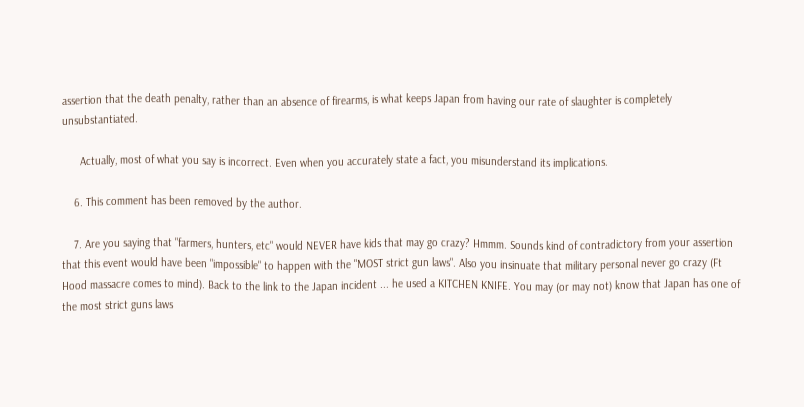assertion that the death penalty, rather than an absence of firearms, is what keeps Japan from having our rate of slaughter is completely unsubstantiated.

      Actually, most of what you say is incorrect. Even when you accurately state a fact, you misunderstand its implications.

    6. This comment has been removed by the author.

    7. Are you saying that "farmers, hunters, etc" would NEVER have kids that may go crazy? Hmmm. Sounds kind of contradictory from your assertion that this event would have been "impossible" to happen with the "MOST strict gun laws". Also you insinuate that military personal never go crazy (Ft Hood massacre comes to mind). Back to the link to the Japan incident ... he used a KITCHEN KNIFE. You may (or may not) know that Japan has one of the most strict guns laws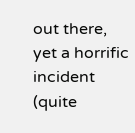out there, yet a horrific incident (quite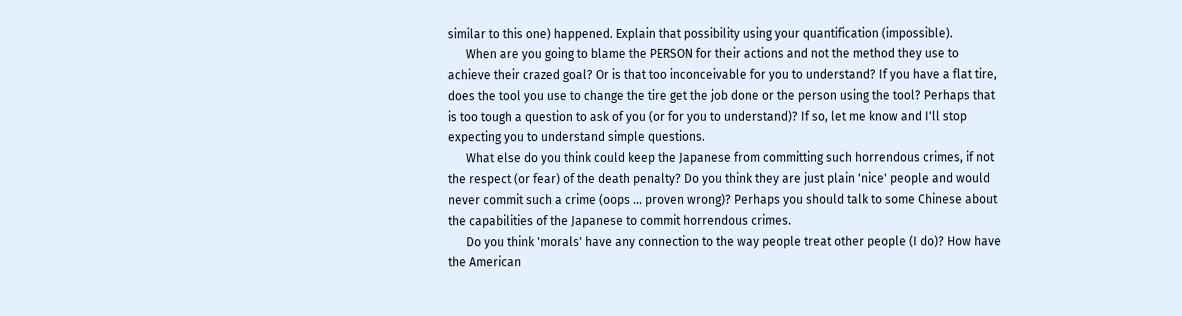similar to this one) happened. Explain that possibility using your quantification (impossible).
      When are you going to blame the PERSON for their actions and not the method they use to achieve their crazed goal? Or is that too inconceivable for you to understand? If you have a flat tire, does the tool you use to change the tire get the job done or the person using the tool? Perhaps that is too tough a question to ask of you (or for you to understand)? If so, let me know and I'll stop expecting you to understand simple questions.
      What else do you think could keep the Japanese from committing such horrendous crimes, if not the respect (or fear) of the death penalty? Do you think they are just plain 'nice' people and would never commit such a crime (oops ... proven wrong)? Perhaps you should talk to some Chinese about the capabilities of the Japanese to commit horrendous crimes.
      Do you think 'morals' have any connection to the way people treat other people (I do)? How have the American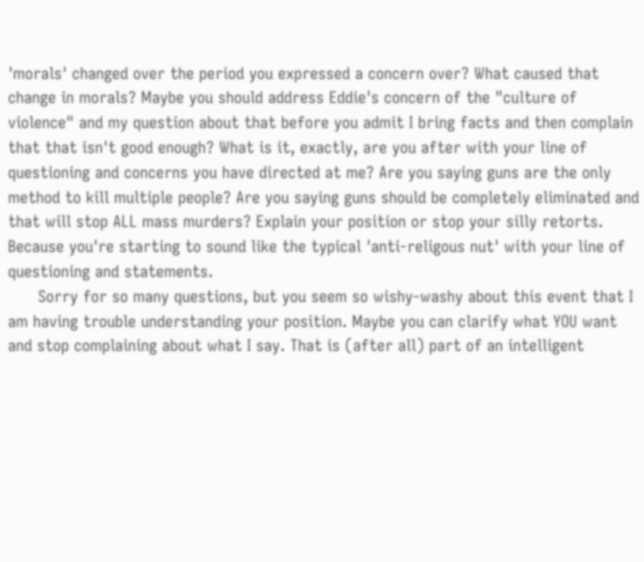'morals' changed over the period you expressed a concern over? What caused that change in morals? Maybe you should address Eddie's concern of the "culture of violence" and my question about that before you admit I bring facts and then complain that that isn't good enough? What is it, exactly, are you after with your line of questioning and concerns you have directed at me? Are you saying guns are the only method to kill multiple people? Are you saying guns should be completely eliminated and that will stop ALL mass murders? Explain your position or stop your silly retorts. Because you're starting to sound like the typical 'anti-religous nut' with your line of questioning and statements.
      Sorry for so many questions, but you seem so wishy-washy about this event that I am having trouble understanding your position. Maybe you can clarify what YOU want and stop complaining about what I say. That is (after all) part of an intelligent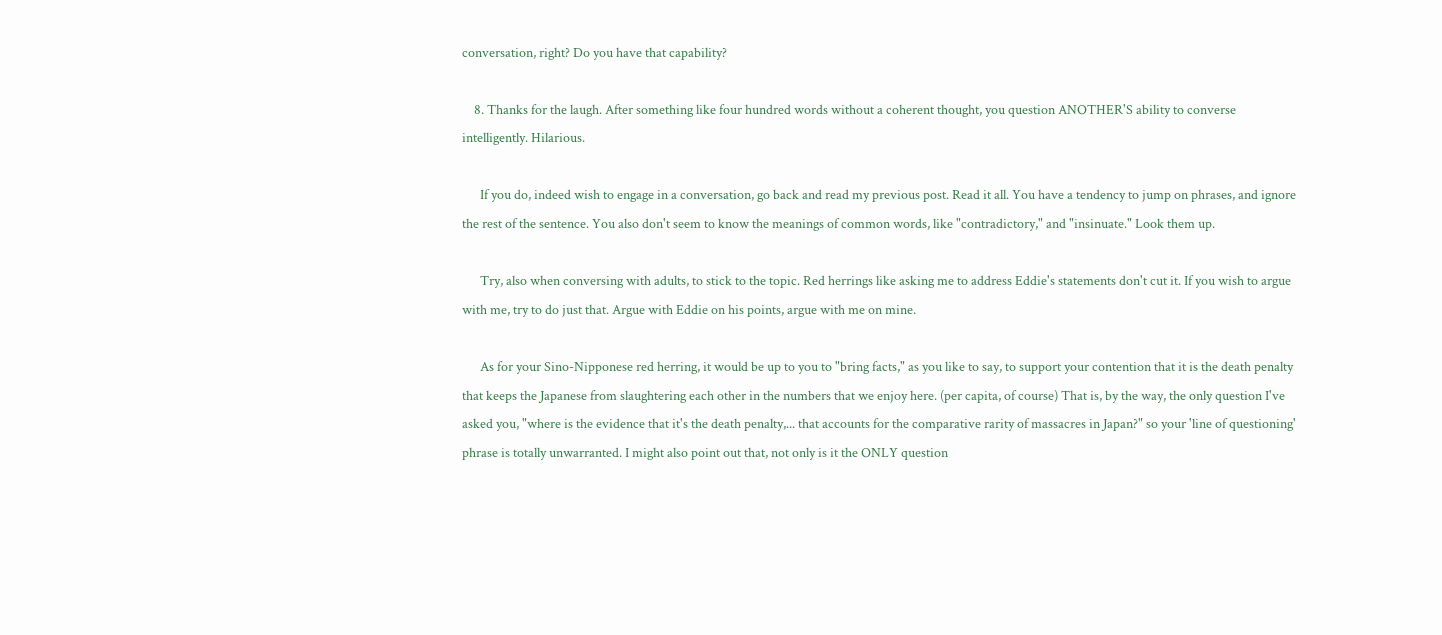conversation, right? Do you have that capability?

    8. Thanks for the laugh. After something like four hundred words without a coherent thought, you question ANOTHER'S ability to converse intelligently. Hilarious.

      If you do, indeed wish to engage in a conversation, go back and read my previous post. Read it all. You have a tendency to jump on phrases, and ignore the rest of the sentence. You also don't seem to know the meanings of common words, like "contradictory," and "insinuate." Look them up.

      Try, also when conversing with adults, to stick to the topic. Red herrings like asking me to address Eddie's statements don't cut it. If you wish to argue with me, try to do just that. Argue with Eddie on his points, argue with me on mine.

      As for your Sino-Nipponese red herring, it would be up to you to "bring facts," as you like to say, to support your contention that it is the death penalty that keeps the Japanese from slaughtering each other in the numbers that we enjoy here. (per capita, of course) That is, by the way, the only question I've asked you, "where is the evidence that it's the death penalty,... that accounts for the comparative rarity of massacres in Japan?" so your 'line of questioning' phrase is totally unwarranted. I might also point out that, not only is it the ONLY question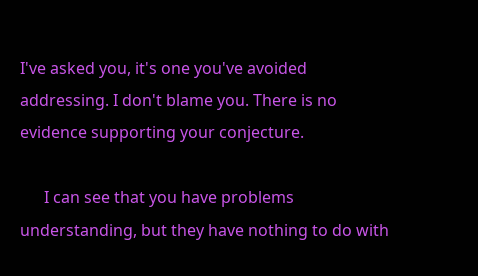I've asked you, it's one you've avoided addressing. I don't blame you. There is no evidence supporting your conjecture.

      I can see that you have problems understanding, but they have nothing to do with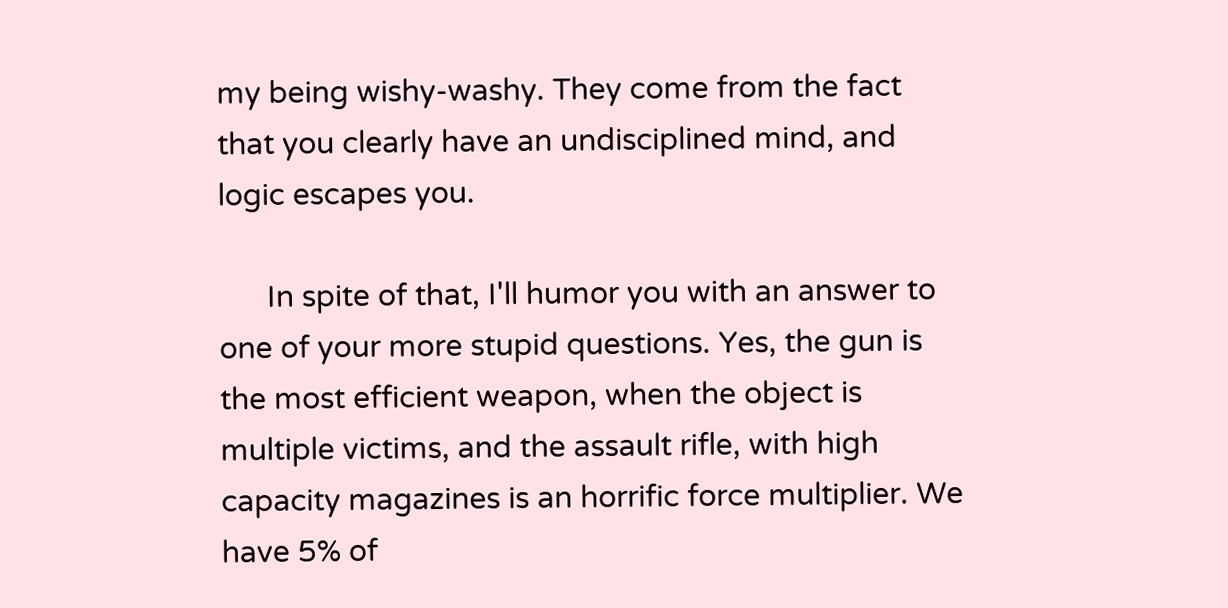my being wishy-washy. They come from the fact that you clearly have an undisciplined mind, and logic escapes you.

      In spite of that, I'll humor you with an answer to one of your more stupid questions. Yes, the gun is the most efficient weapon, when the object is multiple victims, and the assault rifle, with high capacity magazines is an horrific force multiplier. We have 5% of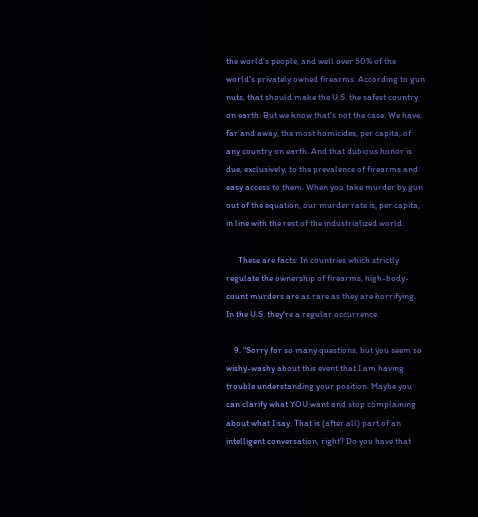the world's people, and well over 50% of the world's privately owned firearms. According to gun nuts, that should make the U.S. the safest country on earth. But we know that's not the case. We have, far and away, the most homicides, per capita, of any country on earth. And that dubious honor is due, exclusively, to the prevalence of firearms and easy access to them. When you take murder by gun out of the equation, our murder rate is, per capita, in line with the rest of the industrialized world.

      These are facts: In countries which strictly regulate the ownership of firearms, high-body-count murders are as rare as they are horrifying. In the U.S. they're a regular occurrence.

    9. "Sorry for so many questions, but you seem so wishy-washy about this event that I am having trouble understanding your position. Maybe you can clarify what YOU want and stop complaining about what I say. That is (after all) part of an intelligent conversation, right? Do you have that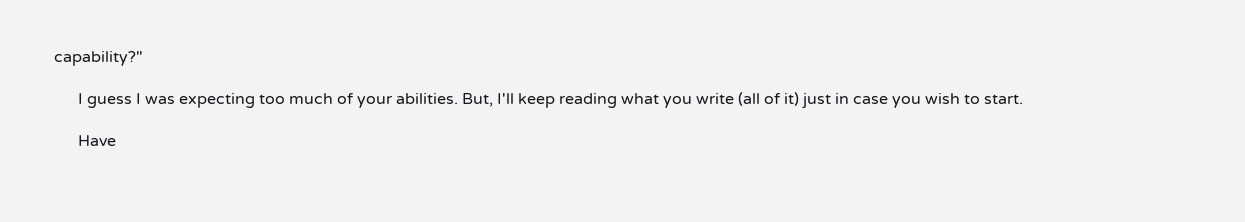capability?"

      I guess I was expecting too much of your abilities. But, I'll keep reading what you write (all of it) just in case you wish to start.

      Have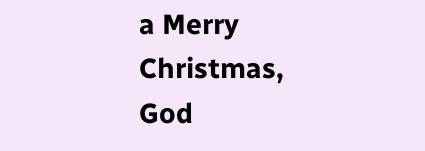a Merry Christmas, God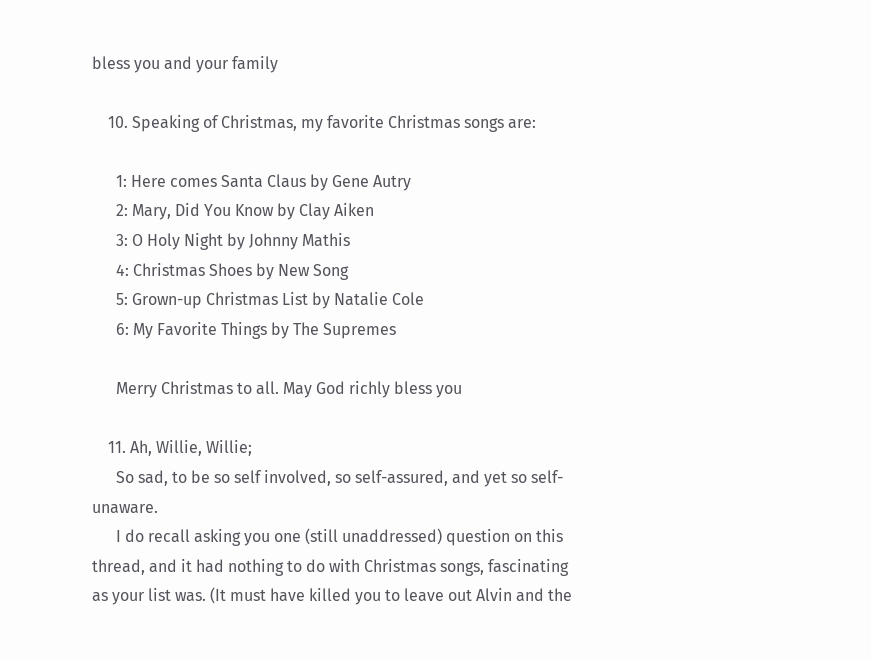bless you and your family

    10. Speaking of Christmas, my favorite Christmas songs are:

      1: Here comes Santa Claus by Gene Autry
      2: Mary, Did You Know by Clay Aiken
      3: O Holy Night by Johnny Mathis
      4: Christmas Shoes by New Song
      5: Grown-up Christmas List by Natalie Cole
      6: My Favorite Things by The Supremes

      Merry Christmas to all. May God richly bless you

    11. Ah, Willie, Willie;
      So sad, to be so self involved, so self-assured, and yet so self-unaware.
      I do recall asking you one (still unaddressed) question on this thread, and it had nothing to do with Christmas songs, fascinating as your list was. (It must have killed you to leave out Alvin and the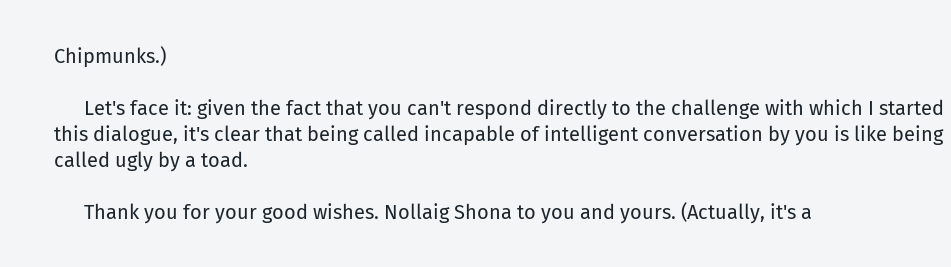Chipmunks.)

      Let's face it: given the fact that you can't respond directly to the challenge with which I started this dialogue, it's clear that being called incapable of intelligent conversation by you is like being called ugly by a toad.

      Thank you for your good wishes. Nollaig Shona to you and yours. (Actually, it's a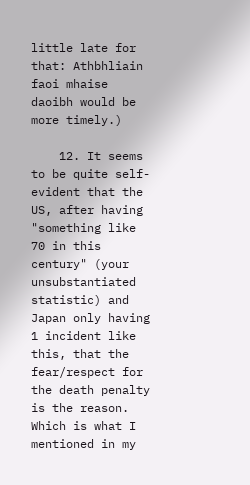little late for that: Athbhliain faoi mhaise daoibh would be more timely.)

    12. It seems to be quite self-evident that the US, after having "something like 70 in this century" (your unsubstantiated statistic) and Japan only having 1 incident like this, that the fear/respect for the death penalty is the reason. Which is what I mentioned in my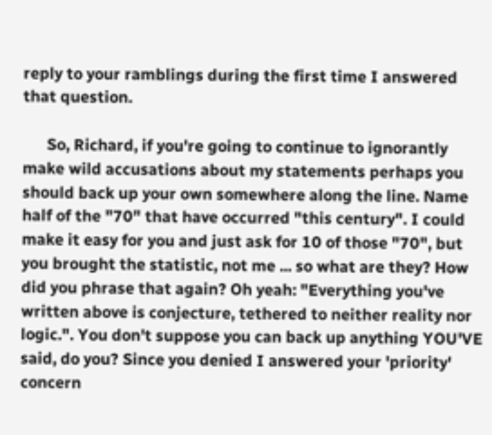reply to your ramblings during the first time I answered that question.

      So, Richard, if you're going to continue to ignorantly make wild accusations about my statements perhaps you should back up your own somewhere along the line. Name half of the "70" that have occurred "this century". I could make it easy for you and just ask for 10 of those "70", but you brought the statistic, not me ... so what are they? How did you phrase that again? Oh yeah: "Everything you've written above is conjecture, tethered to neither reality nor logic.". You don't suppose you can back up anything YOU'VE said, do you? Since you denied I answered your 'priority' concern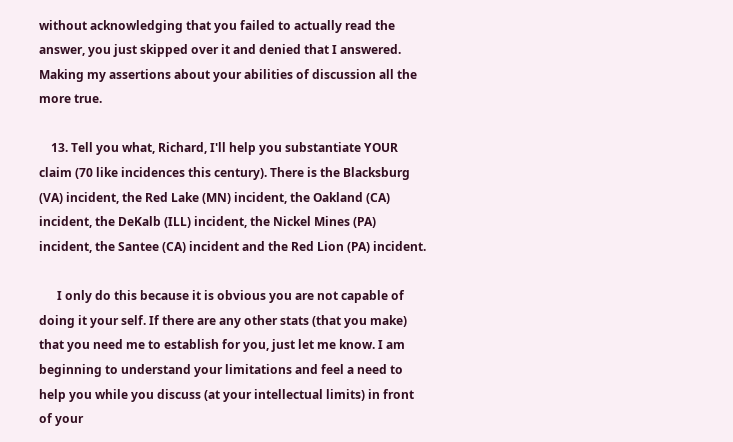without acknowledging that you failed to actually read the answer, you just skipped over it and denied that I answered. Making my assertions about your abilities of discussion all the more true.

    13. Tell you what, Richard, I'll help you substantiate YOUR claim (70 like incidences this century). There is the Blacksburg (VA) incident, the Red Lake (MN) incident, the Oakland (CA) incident, the DeKalb (ILL) incident, the Nickel Mines (PA) incident, the Santee (CA) incident and the Red Lion (PA) incident.

      I only do this because it is obvious you are not capable of doing it your self. If there are any other stats (that you make) that you need me to establish for you, just let me know. I am beginning to understand your limitations and feel a need to help you while you discuss (at your intellectual limits) in front of your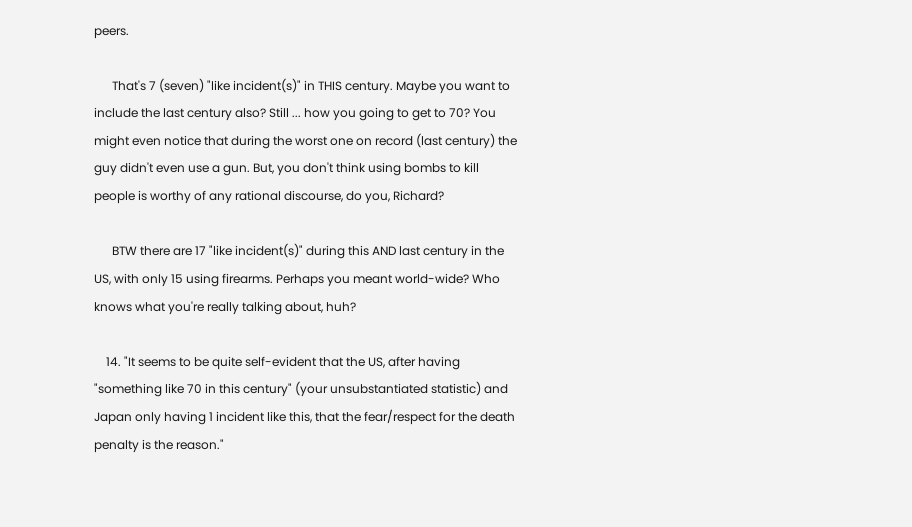peers.

      That's 7 (seven) "like incident(s)" in THIS century. Maybe you want to include the last century also? Still ... how you going to get to 70? You might even notice that during the worst one on record (last century) the guy didn't even use a gun. But, you don't think using bombs to kill people is worthy of any rational discourse, do you, Richard?

      BTW there are 17 "like incident(s)" during this AND last century in the US, with only 15 using firearms. Perhaps you meant world-wide? Who knows what you're really talking about, huh?

    14. "It seems to be quite self-evident that the US, after having "something like 70 in this century" (your unsubstantiated statistic) and Japan only having 1 incident like this, that the fear/respect for the death penalty is the reason."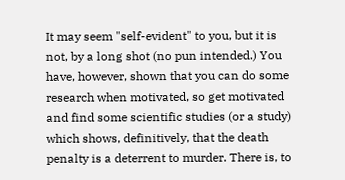It may seem "self-evident" to you, but it is not, by a long shot (no pun intended.) You have, however, shown that you can do some research when motivated, so get motivated and find some scientific studies (or a study) which shows, definitively, that the death penalty is a deterrent to murder. There is, to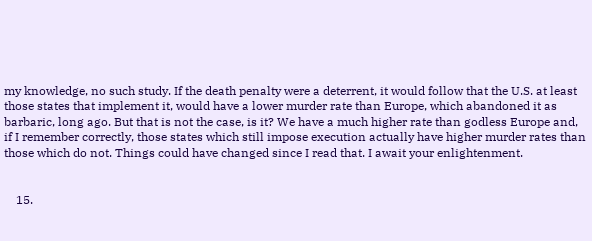my knowledge, no such study. If the death penalty were a deterrent, it would follow that the U.S. at least those states that implement it, would have a lower murder rate than Europe, which abandoned it as barbaric, long ago. But that is not the case, is it? We have a much higher rate than godless Europe and, if I remember correctly, those states which still impose execution actually have higher murder rates than those which do not. Things could have changed since I read that. I await your enlightenment.


    15.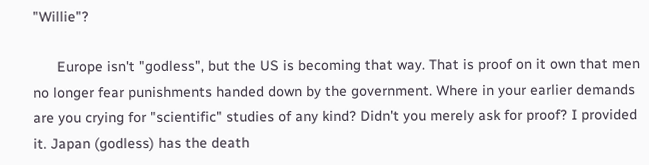"Willie"?

      Europe isn't "godless", but the US is becoming that way. That is proof on it own that men no longer fear punishments handed down by the government. Where in your earlier demands are you crying for "scientific" studies of any kind? Didn't you merely ask for proof? I provided it. Japan (godless) has the death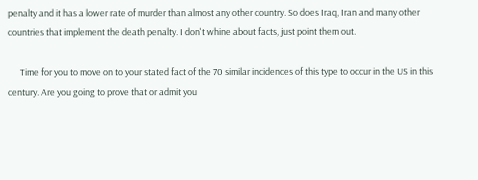penalty and it has a lower rate of murder than almost any other country. So does Iraq, Iran and many other countries that implement the death penalty. I don't whine about facts, just point them out.

      Time for you to move on to your stated fact of the 70 similar incidences of this type to occur in the US in this century. Are you going to prove that or admit you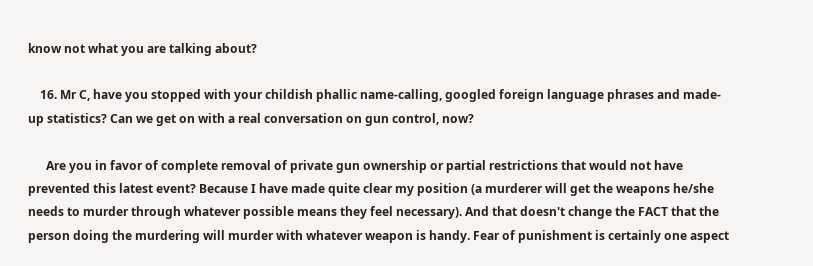know not what you are talking about?

    16. Mr C, have you stopped with your childish phallic name-calling, googled foreign language phrases and made-up statistics? Can we get on with a real conversation on gun control, now?

      Are you in favor of complete removal of private gun ownership or partial restrictions that would not have prevented this latest event? Because I have made quite clear my position (a murderer will get the weapons he/she needs to murder through whatever possible means they feel necessary). And that doesn't change the FACT that the person doing the murdering will murder with whatever weapon is handy. Fear of punishment is certainly one aspect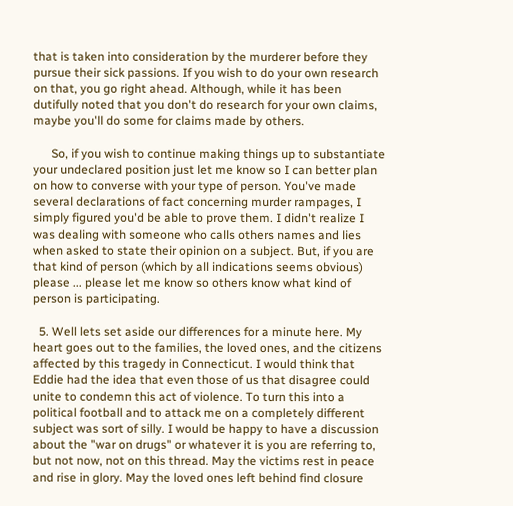that is taken into consideration by the murderer before they pursue their sick passions. If you wish to do your own research on that, you go right ahead. Although, while it has been dutifully noted that you don't do research for your own claims, maybe you'll do some for claims made by others.

      So, if you wish to continue making things up to substantiate your undeclared position just let me know so I can better plan on how to converse with your type of person. You've made several declarations of fact concerning murder rampages, I simply figured you'd be able to prove them. I didn't realize I was dealing with someone who calls others names and lies when asked to state their opinion on a subject. But, if you are that kind of person (which by all indications seems obvious) please ... please let me know so others know what kind of person is participating.

  5. Well lets set aside our differences for a minute here. My heart goes out to the families, the loved ones, and the citizens affected by this tragedy in Connecticut. I would think that Eddie had the idea that even those of us that disagree could unite to condemn this act of violence. To turn this into a political football and to attack me on a completely different subject was sort of silly. I would be happy to have a discussion about the "war on drugs" or whatever it is you are referring to, but not now, not on this thread. May the victims rest in peace and rise in glory. May the loved ones left behind find closure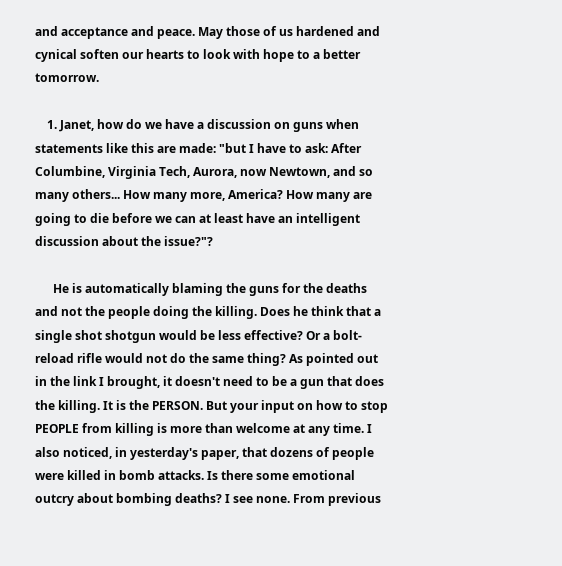and acceptance and peace. May those of us hardened and cynical soften our hearts to look with hope to a better tomorrow.

    1. Janet, how do we have a discussion on guns when statements like this are made: "but I have to ask: After Columbine, Virginia Tech, Aurora, now Newtown, and so many others... How many more, America? How many are going to die before we can at least have an intelligent discussion about the issue?"?

      He is automatically blaming the guns for the deaths and not the people doing the killing. Does he think that a single shot shotgun would be less effective? Or a bolt-reload rifle would not do the same thing? As pointed out in the link I brought, it doesn't need to be a gun that does the killing. It is the PERSON. But your input on how to stop PEOPLE from killing is more than welcome at any time. I also noticed, in yesterday's paper, that dozens of people were killed in bomb attacks. Is there some emotional outcry about bombing deaths? I see none. From previous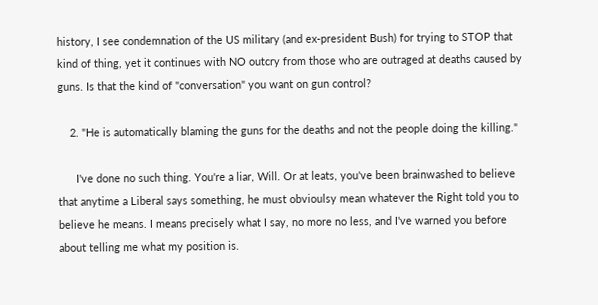history, I see condemnation of the US military (and ex-president Bush) for trying to STOP that kind of thing, yet it continues with NO outcry from those who are outraged at deaths caused by guns. Is that the kind of "conversation" you want on gun control?

    2. "He is automatically blaming the guns for the deaths and not the people doing the killing."

      I've done no such thing. You're a liar, Will. Or at leats, you've been brainwashed to believe that anytime a Liberal says something, he must obvioulsy mean whatever the Right told you to believe he means. I means precisely what I say, no more no less, and I've warned you before about telling me what my position is.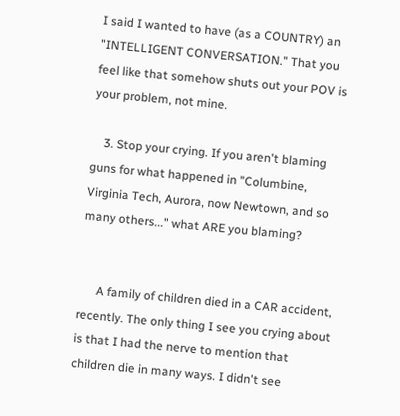I said I wanted to have (as a COUNTRY) an "INTELLIGENT CONVERSATION." That you feel like that somehow shuts out your POV is your problem, not mine.

    3. Stop your crying. If you aren't blaming guns for what happened in "Columbine, Virginia Tech, Aurora, now Newtown, and so many others..." what ARE you blaming?


      A family of children died in a CAR accident, recently. The only thing I see you crying about is that I had the nerve to mention that children die in many ways. I didn't see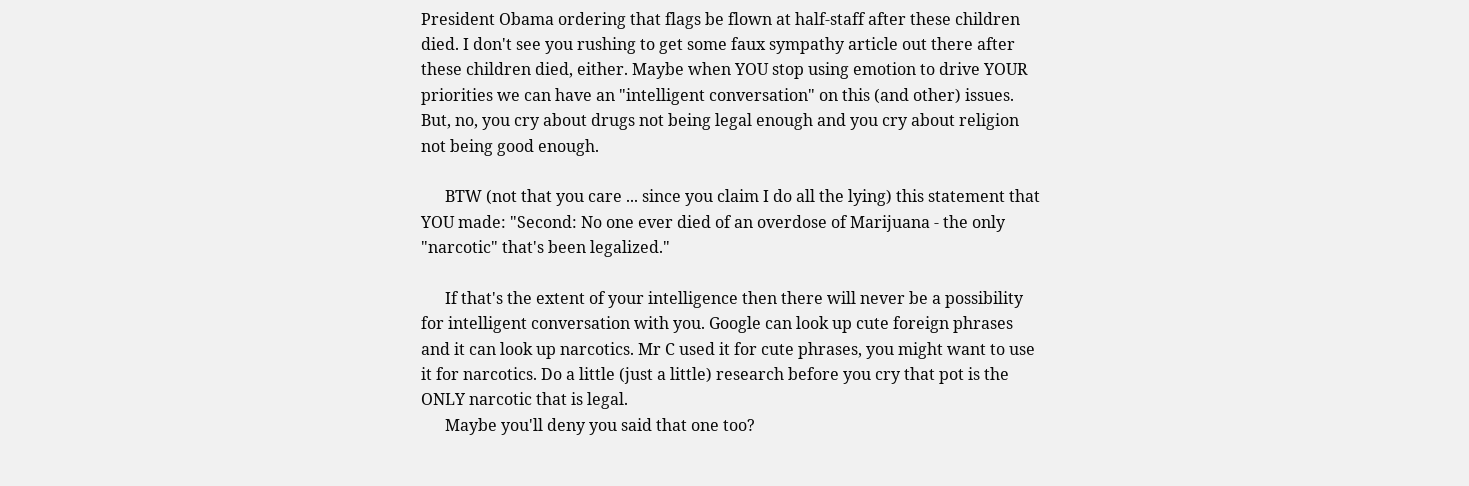President Obama ordering that flags be flown at half-staff after these children died. I don't see you rushing to get some faux sympathy article out there after these children died, either. Maybe when YOU stop using emotion to drive YOUR priorities we can have an "intelligent conversation" on this (and other) issues. But, no, you cry about drugs not being legal enough and you cry about religion not being good enough.

      BTW (not that you care ... since you claim I do all the lying) this statement that YOU made: "Second: No one ever died of an overdose of Marijuana - the only "narcotic" that's been legalized."

      If that's the extent of your intelligence then there will never be a possibility for intelligent conversation with you. Google can look up cute foreign phrases and it can look up narcotics. Mr C used it for cute phrases, you might want to use it for narcotics. Do a little (just a little) research before you cry that pot is the ONLY narcotic that is legal.
      Maybe you'll deny you said that one too?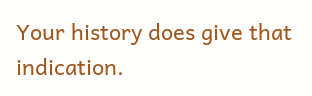Your history does give that indication.